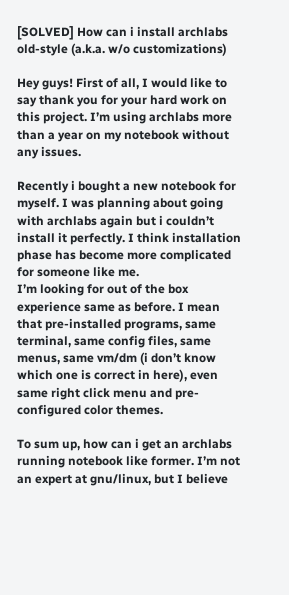[SOLVED] How can i install archlabs old-style (a.k.a. w/o customizations)

Hey guys! First of all, I would like to say thank you for your hard work on this project. I’m using archlabs more than a year on my notebook without any issues.

Recently i bought a new notebook for myself. I was planning about going with archlabs again but i couldn’t install it perfectly. I think installation phase has become more complicated for someone like me.
I’m looking for out of the box experience same as before. I mean that pre-installed programs, same terminal, same config files, same menus, same vm/dm (i don’t know which one is correct in here), even same right click menu and pre-configured color themes.

To sum up, how can i get an archlabs running notebook like former. I’m not an expert at gnu/linux, but I believe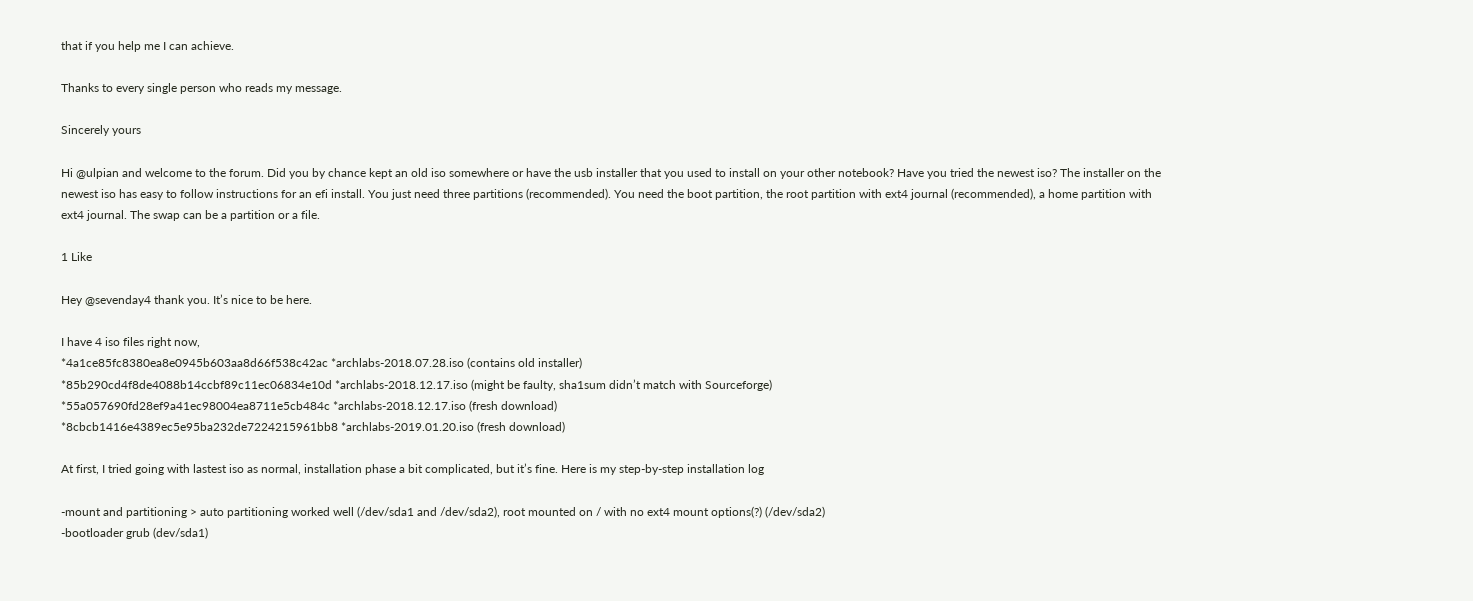that if you help me I can achieve.

Thanks to every single person who reads my message.

Sincerely yours

Hi @ulpian and welcome to the forum. Did you by chance kept an old iso somewhere or have the usb installer that you used to install on your other notebook? Have you tried the newest iso? The installer on the newest iso has easy to follow instructions for an efi install. You just need three partitions (recommended). You need the boot partition, the root partition with ext4 journal (recommended), a home partition with ext4 journal. The swap can be a partition or a file.

1 Like

Hey @sevenday4 thank you. It’s nice to be here.

I have 4 iso files right now,
*4a1ce85fc8380ea8e0945b603aa8d66f538c42ac *archlabs-2018.07.28.iso (contains old installer)
*85b290cd4f8de4088b14ccbf89c11ec06834e10d *archlabs-2018.12.17.iso (might be faulty, sha1sum didn’t match with Sourceforge)
*55a057690fd28ef9a41ec98004ea8711e5cb484c *archlabs-2018.12.17.iso (fresh download)
*8cbcb1416e4389ec5e95ba232de7224215961bb8 *archlabs-2019.01.20.iso (fresh download)

At first, I tried going with lastest iso as normal, installation phase a bit complicated, but it’s fine. Here is my step-by-step installation log

-mount and partitioning > auto partitioning worked well (/dev/sda1 and /dev/sda2), root mounted on / with no ext4 mount options(?) (/dev/sda2)
-bootloader grub (dev/sda1)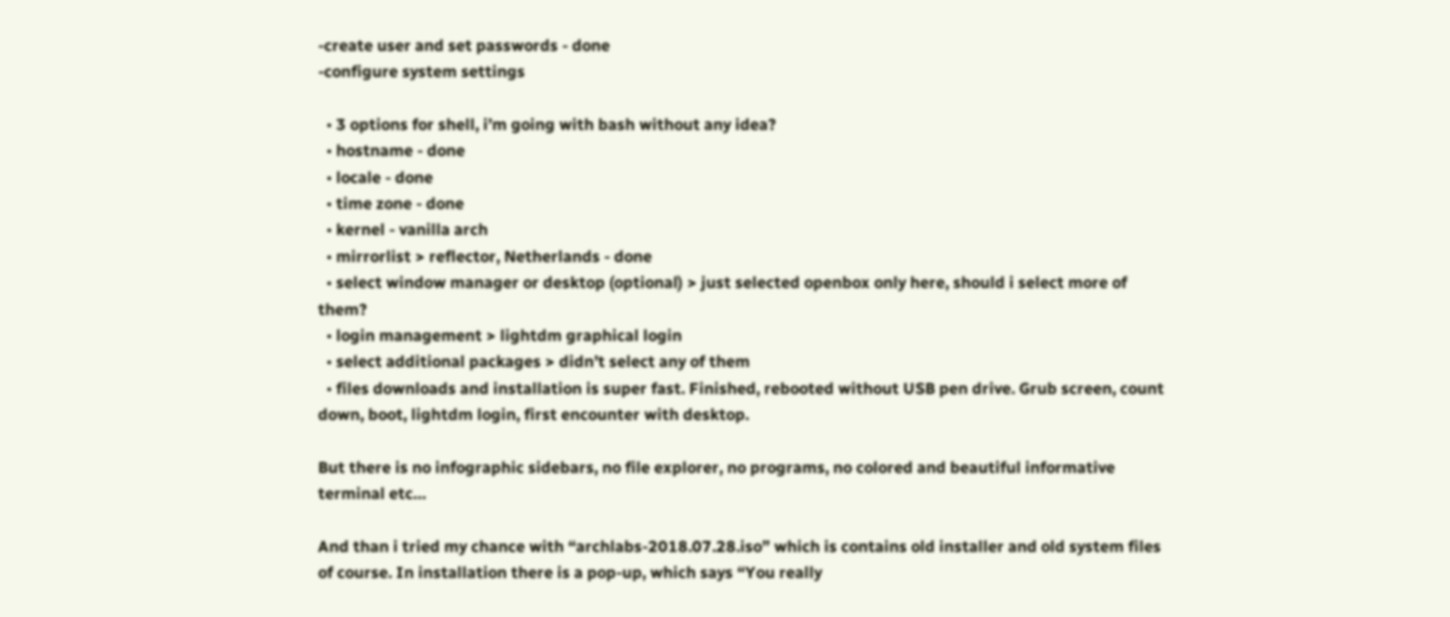-create user and set passwords - done
-configure system settings

  • 3 options for shell, i’m going with bash without any idea?
  • hostname - done
  • locale - done
  • time zone - done
  • kernel - vanilla arch
  • mirrorlist > reflector, Netherlands - done
  • select window manager or desktop (optional) > just selected openbox only here, should i select more of them?
  • login management > lightdm graphical login
  • select additional packages > didn’t select any of them
  • files downloads and installation is super fast. Finished, rebooted without USB pen drive. Grub screen, count down, boot, lightdm login, first encounter with desktop.

But there is no infographic sidebars, no file explorer, no programs, no colored and beautiful informative terminal etc…

And than i tried my chance with “archlabs-2018.07.28.iso” which is contains old installer and old system files of course. In installation there is a pop-up, which says “You really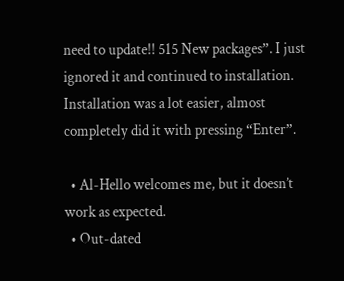need to update!! 515 New packages”. I just ignored it and continued to installation.
Installation was a lot easier, almost completely did it with pressing “Enter”.

  • Al-Hello welcomes me, but it doesn’t work as expected.
  • Out-dated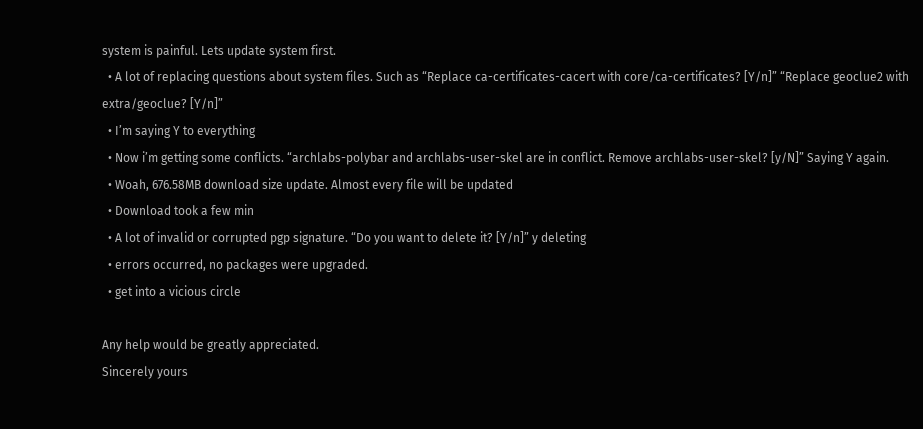system is painful. Lets update system first.
  • A lot of replacing questions about system files. Such as “Replace ca-certificates-cacert with core/ca-certificates? [Y/n]” “Replace geoclue2 with extra/geoclue? [Y/n]”
  • I’m saying Y to everything
  • Now i’m getting some conflicts. “archlabs-polybar and archlabs-user-skel are in conflict. Remove archlabs-user-skel? [y/N]” Saying Y again.
  • Woah, 676.58MB download size update. Almost every file will be updated
  • Download took a few min
  • A lot of invalid or corrupted pgp signature. “Do you want to delete it? [Y/n]” y deleting
  • errors occurred, no packages were upgraded.
  • get into a vicious circle

Any help would be greatly appreciated.
Sincerely yours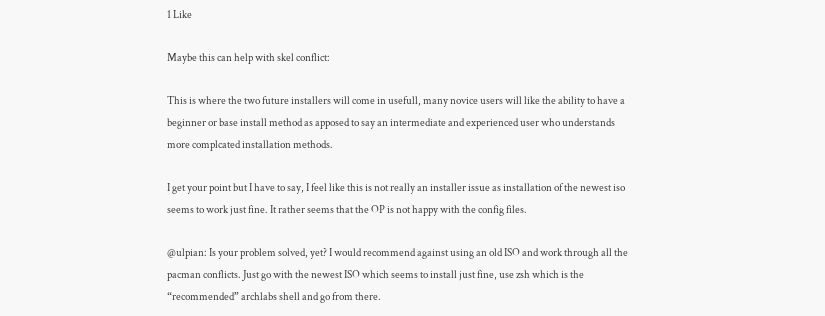1 Like

Maybe this can help with skel conflict:

This is where the two future installers will come in usefull, many novice users will like the ability to have a beginner or base install method as apposed to say an intermediate and experienced user who understands more complcated installation methods.

I get your point but I have to say, I feel like this is not really an installer issue as installation of the newest iso seems to work just fine. It rather seems that the OP is not happy with the config files.

@ulpian: Is your problem solved, yet? I would recommend against using an old ISO and work through all the pacman conflicts. Just go with the newest ISO which seems to install just fine, use zsh which is the “recommended” archlabs shell and go from there.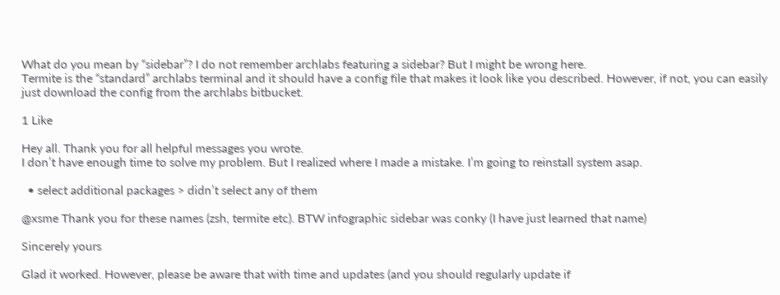What do you mean by “sidebar”? I do not remember archlabs featuring a sidebar? But I might be wrong here.
Termite is the “standard” archlabs terminal and it should have a config file that makes it look like you described. However, if not, you can easily just download the config from the archlabs bitbucket.

1 Like

Hey all. Thank you for all helpful messages you wrote.
I don’t have enough time to solve my problem. But I realized where I made a mistake. I’m going to reinstall system asap.

  • select additional packages > didn’t select any of them

@xsme Thank you for these names (zsh, termite etc). BTW infographic sidebar was conky (I have just learned that name)

Sincerely yours

Glad it worked. However, please be aware that with time and updates (and you should regularly update if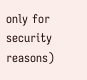only for security reasons)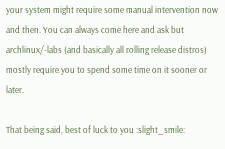your system might require some manual intervention now and then. You can always come here and ask but archlinux/-labs (and basically all rolling release distros) mostly require you to spend some time on it sooner or later.

That being said, best of luck to you :slight_smile: